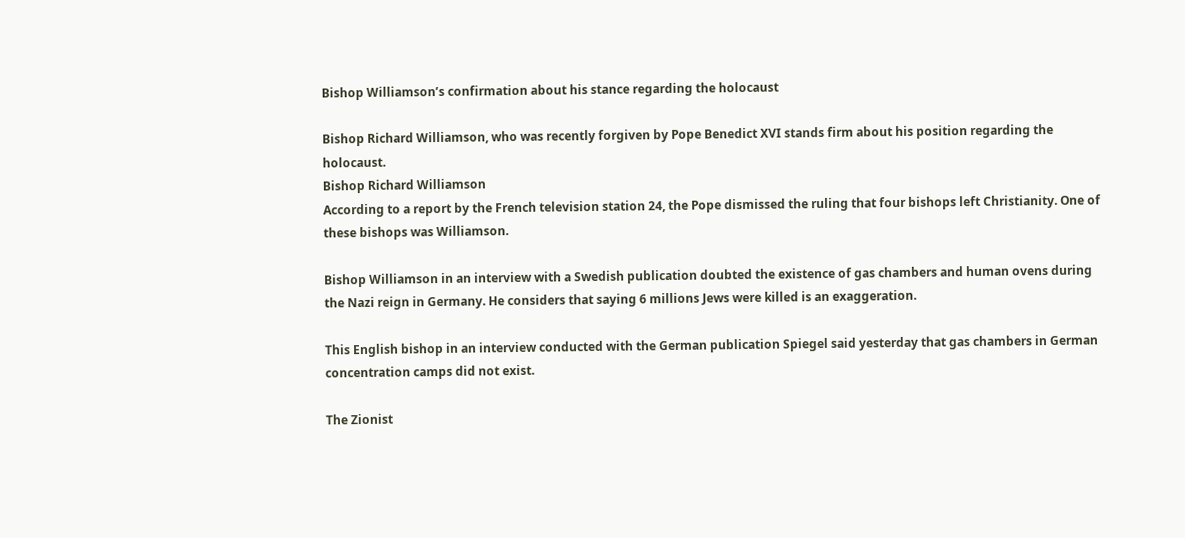Bishop Williamson’s confirmation about his stance regarding the holocaust

Bishop Richard Williamson, who was recently forgiven by Pope Benedict XVI stands firm about his position regarding the holocaust.
Bishop Richard Williamson
According to a report by the French television station 24, the Pope dismissed the ruling that four bishops left Christianity. One of these bishops was Williamson.

Bishop Williamson in an interview with a Swedish publication doubted the existence of gas chambers and human ovens during the Nazi reign in Germany. He considers that saying 6 millions Jews were killed is an exaggeration.

This English bishop in an interview conducted with the German publication Spiegel said yesterday that gas chambers in German concentration camps did not exist.

The Zionist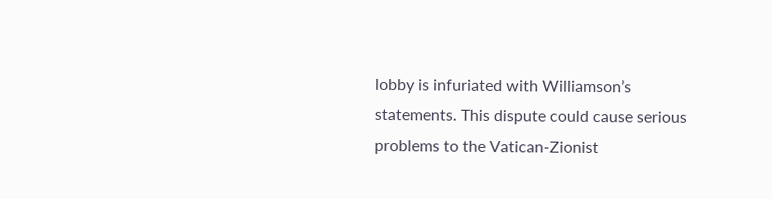lobby is infuriated with Williamson’s statements. This dispute could cause serious problems to the Vatican-Zionist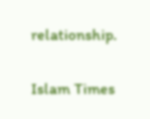relationship.

Islam Times